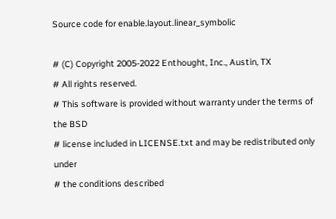Source code for enable.layout.linear_symbolic

# (C) Copyright 2005-2022 Enthought, Inc., Austin, TX
# All rights reserved.
# This software is provided without warranty under the terms of the BSD
# license included in LICENSE.txt and may be redistributed only under
# the conditions described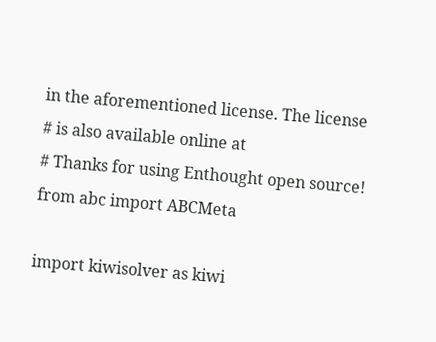in the aforementioned license. The license
# is also available online at
# Thanks for using Enthought open source!
from abc import ABCMeta

import kiwisolver as kiwi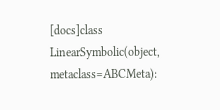[docs]class LinearSymbolic(object, metaclass=ABCMeta):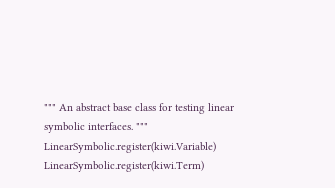""" An abstract base class for testing linear symbolic interfaces. """
LinearSymbolic.register(kiwi.Variable) LinearSymbolic.register(kiwi.Term)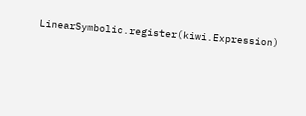LinearSymbolic.register(kiwi.Expression)